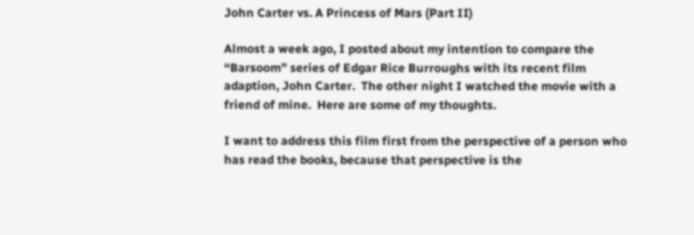John Carter vs. A Princess of Mars (Part II)

Almost a week ago, I posted about my intention to compare the “Barsoom” series of Edgar Rice Burroughs with its recent film adaption, John Carter.  The other night I watched the movie with a friend of mine.  Here are some of my thoughts.

I want to address this film first from the perspective of a person who has read the books, because that perspective is the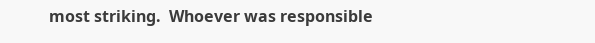most striking.  Whoever was responsible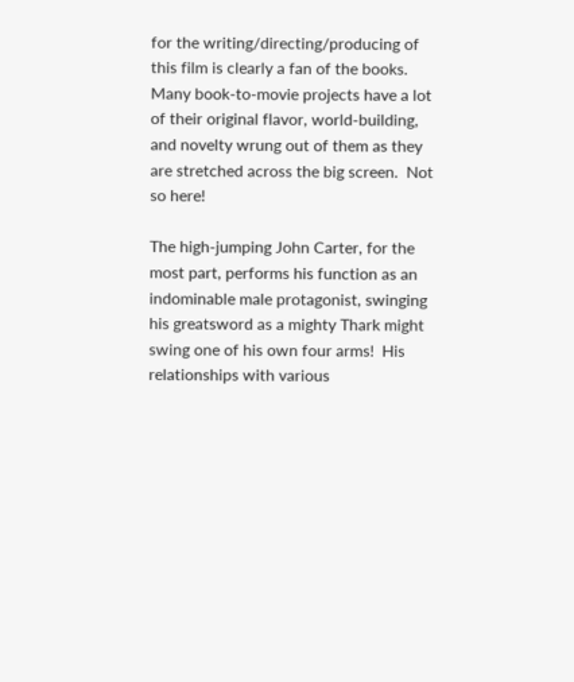for the writing/directing/producing of this film is clearly a fan of the books.  Many book-to-movie projects have a lot of their original flavor, world-building, and novelty wrung out of them as they are stretched across the big screen.  Not so here!

The high-jumping John Carter, for the most part, performs his function as an indominable male protagonist, swinging his greatsword as a mighty Thark might swing one of his own four arms!  His relationships with various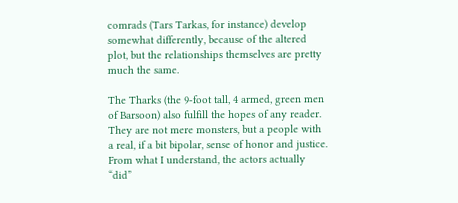comrads (Tars Tarkas, for instance) develop somewhat differently, because of the altered plot, but the relationships themselves are pretty much the same.

The Tharks (the 9-foot tall, 4 armed, green men of Barsoon) also fulfill the hopes of any reader.  They are not mere monsters, but a people with a real, if a bit bipolar, sense of honor and justice.  From what I understand, the actors actually “did”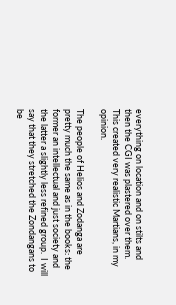everything on location and on stilts and then the CGI was plastered over them.  This created very realistic Martians, in my opinion.

The people of Helios and Zodanga are pretty much the same as in the books: the former an intellectual and just society and the latter a slightly less refined group.  I will say that they stretched the Zondangans to be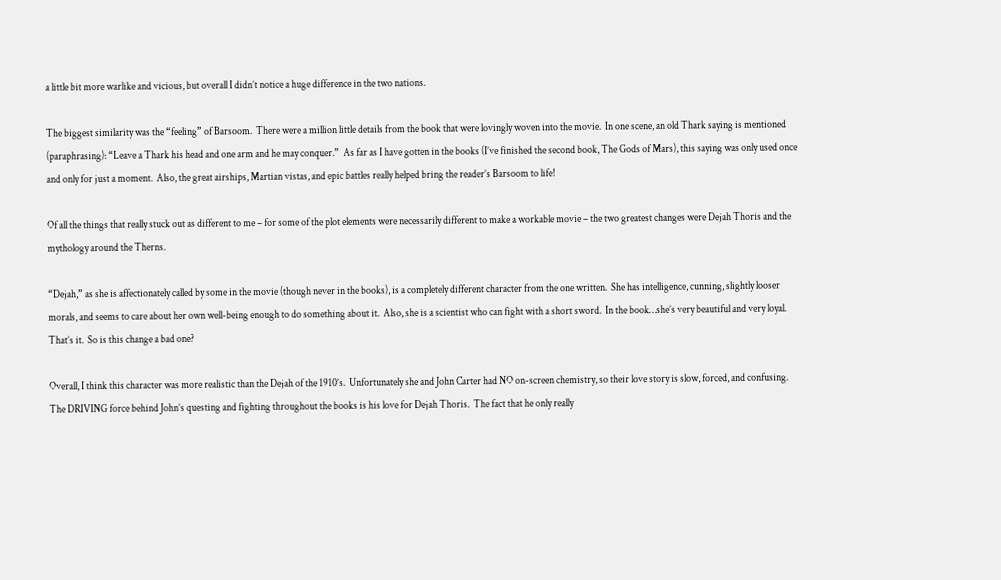a little bit more warlike and vicious, but overall I didn’t notice a huge difference in the two nations.

The biggest similarity was the “feeling” of Barsoom.  There were a million little details from the book that were lovingly woven into the movie.  In one scene, an old Thark saying is mentioned (paraphrasing): “Leave a Thark his head and one arm and he may conquer.”  As far as I have gotten in the books (I’ve finished the second book, The Gods of Mars), this saying was only used once and only for just a moment.  Also, the great airships, Martian vistas, and epic battles really helped bring the reader’s Barsoom to life!

Of all the things that really stuck out as different to me – for some of the plot elements were necessarily different to make a workable movie – the two greatest changes were Dejah Thoris and the mythology around the Therns.

“Dejah,” as she is affectionately called by some in the movie (though never in the books), is a completely different character from the one written.  She has intelligence, cunning, slightly looser morals, and seems to care about her own well-being enough to do something about it.  Also, she is a scientist who can fight with a short sword.  In the book…she’s very beautiful and very loyal.  That’s it.  So is this change a bad one?

Overall, I think this character was more realistic than the Dejah of the 1910’s.  Unfortunately she and John Carter had NO on-screen chemistry, so their love story is slow, forced, and confusing.  The DRIVING force behind John’s questing and fighting throughout the books is his love for Dejah Thoris.  The fact that he only really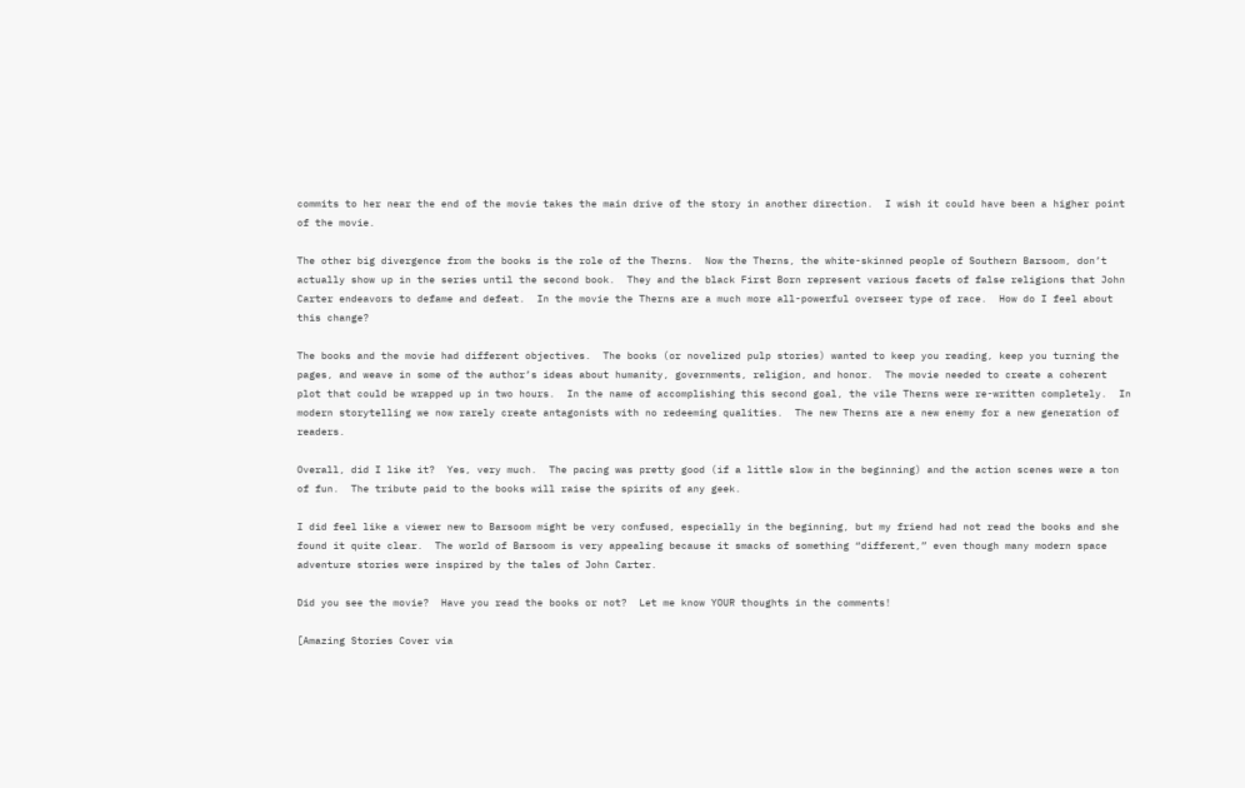commits to her near the end of the movie takes the main drive of the story in another direction.  I wish it could have been a higher point of the movie.

The other big divergence from the books is the role of the Therns.  Now the Therns, the white-skinned people of Southern Barsoom, don’t actually show up in the series until the second book.  They and the black First Born represent various facets of false religions that John Carter endeavors to defame and defeat.  In the movie the Therns are a much more all-powerful overseer type of race.  How do I feel about this change?

The books and the movie had different objectives.  The books (or novelized pulp stories) wanted to keep you reading, keep you turning the pages, and weave in some of the author’s ideas about humanity, governments, religion, and honor.  The movie needed to create a coherent plot that could be wrapped up in two hours.  In the name of accomplishing this second goal, the vile Therns were re-written completely.  In modern storytelling we now rarely create antagonists with no redeeming qualities.  The new Therns are a new enemy for a new generation of readers.

Overall, did I like it?  Yes, very much.  The pacing was pretty good (if a little slow in the beginning) and the action scenes were a ton of fun.  The tribute paid to the books will raise the spirits of any geek.

I did feel like a viewer new to Barsoom might be very confused, especially in the beginning, but my friend had not read the books and she found it quite clear.  The world of Barsoom is very appealing because it smacks of something “different,” even though many modern space adventure stories were inspired by the tales of John Carter.

Did you see the movie?  Have you read the books or not?  Let me know YOUR thoughts in the comments!

[Amazing Stories Cover via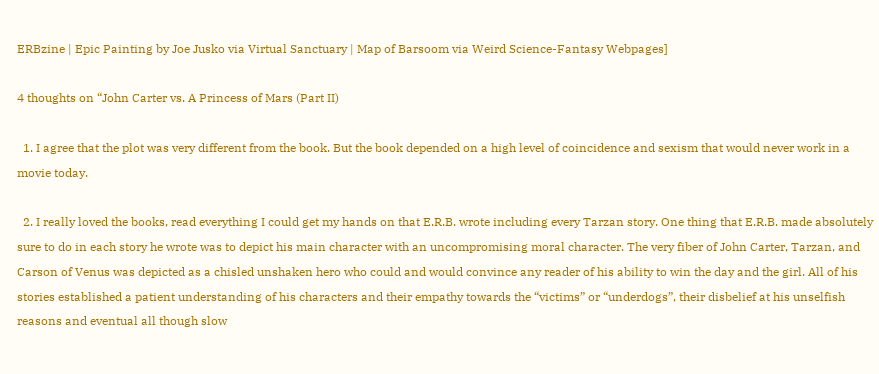ERBzine | Epic Painting by Joe Jusko via Virtual Sanctuary | Map of Barsoom via Weird Science-Fantasy Webpages]

4 thoughts on “John Carter vs. A Princess of Mars (Part II)

  1. I agree that the plot was very different from the book. But the book depended on a high level of coincidence and sexism that would never work in a movie today.

  2. I really loved the books, read everything I could get my hands on that E.R.B. wrote including every Tarzan story. One thing that E.R.B. made absolutely sure to do in each story he wrote was to depict his main character with an uncompromising moral character. The very fiber of John Carter, Tarzan, and Carson of Venus was depicted as a chisled unshaken hero who could and would convince any reader of his ability to win the day and the girl. All of his stories established a patient understanding of his characters and their empathy towards the “victims” or “underdogs”, their disbelief at his unselfish reasons and eventual all though slow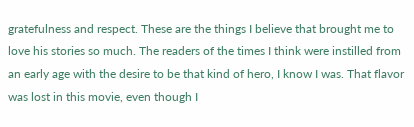gratefulness and respect. These are the things I believe that brought me to love his stories so much. The readers of the times I think were instilled from an early age with the desire to be that kind of hero, I know I was. That flavor was lost in this movie, even though I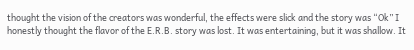thought the vision of the creators was wonderful, the effects were slick and the story was “Ok” I honestly thought the flavor of the E.R.B. story was lost. It was entertaining, but it was shallow. It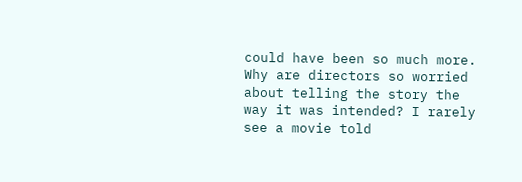could have been so much more. Why are directors so worried about telling the story the way it was intended? I rarely see a movie told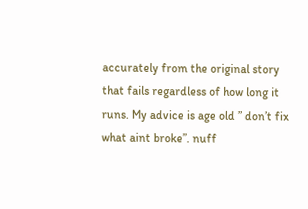accurately from the original story that fails regardless of how long it runs. My advice is age old ” don’t fix what aint broke”. nuff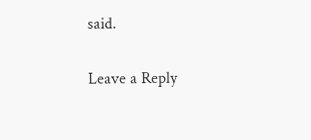said.

Leave a Reply